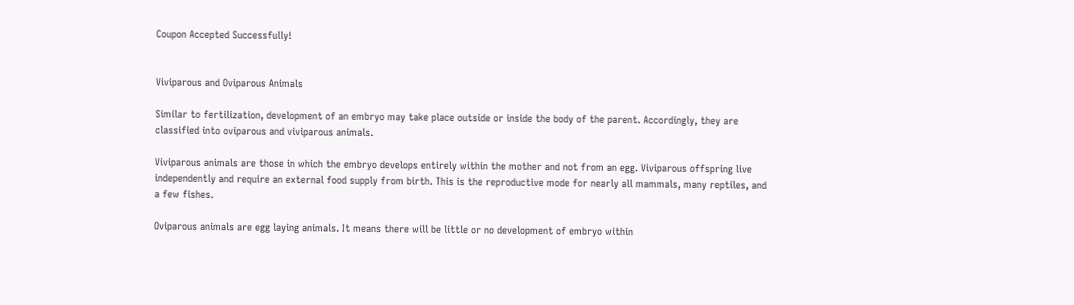Coupon Accepted Successfully!


Viviparous and Oviparous Animals

Similar to fertilization, development of an embryo may take place outside or inside the body of the parent. Accordingly, they are classified into oviparous and viviparous animals.

Viviparous animals are those in which the embryo develops entirely within the mother and not from an egg. Viviparous offspring live independently and require an external food supply from birth. This is the reproductive mode for nearly all mammals, many reptiles, and a few fishes.

Oviparous animals are egg laying animals. It means there will be little or no development of embryo within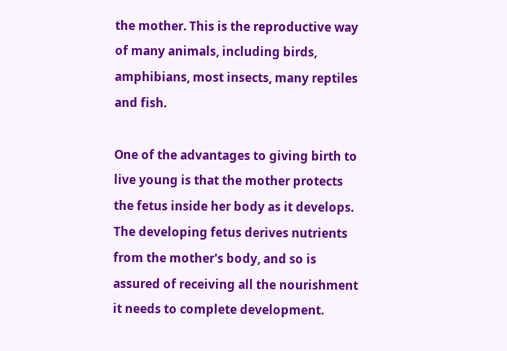the mother. This is the reproductive way of many animals, including birds, amphibians, most insects, many reptiles and fish.

One of the advantages to giving birth to live young is that the mother protects the fetus inside her body as it develops. The developing fetus derives nutrients from the mother's body, and so is assured of receiving all the nourishment it needs to complete development.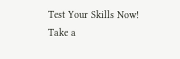Test Your Skills Now!
Take a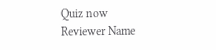Quiz now
Reviewer Name